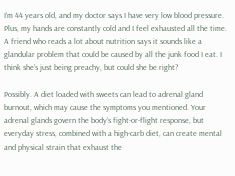I’m 44 years old, and my doctor says I have very low blood pressure. Plus, my hands are constantly cold and I feel exhausted all the time. A friend who reads a lot about nutrition says it sounds like a glandular problem that could be caused by all the junk food I eat. I think she’s just being preachy, but could she be right?

Possibly. A diet loaded with sweets can lead to adrenal gland burnout, which may cause the symptoms you mentioned. Your adrenal glands govern the body’s fight-or-flight response, but everyday stress, combined with a high-carb diet, can create mental and physical strain that exhaust the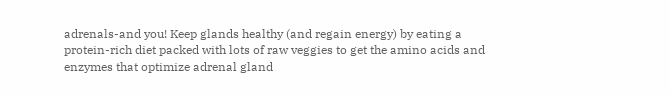adrenals-and you! Keep glands healthy (and regain energy) by eating a protein-rich diet packed with lots of raw veggies to get the amino acids and enzymes that optimize adrenal gland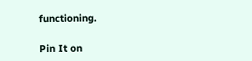functioning.

Pin It on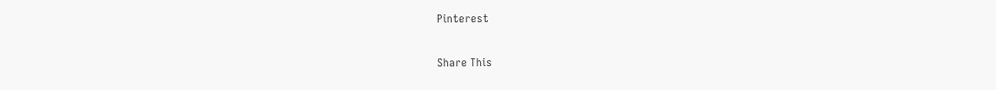Pinterest

Share This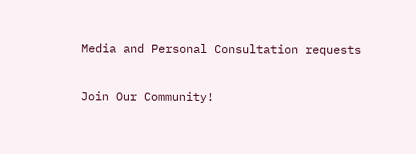Media and Personal Consultation requests

Join Our Community!